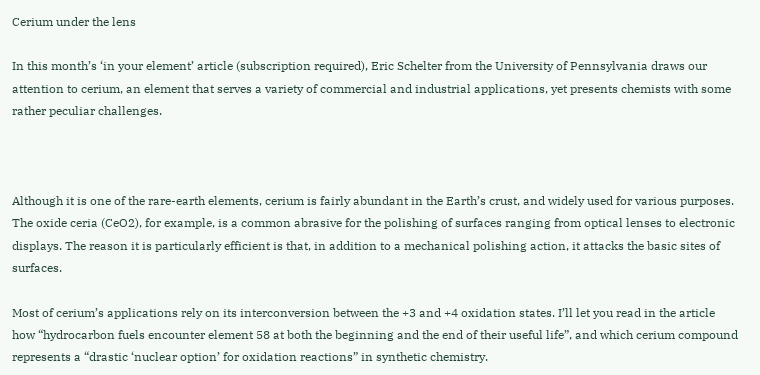Cerium under the lens

In this month’s ‘in your element’ article (subscription required), Eric Schelter from the University of Pennsylvania draws our attention to cerium, an element that serves a variety of commercial and industrial applications, yet presents chemists with some rather peculiar challenges.



Although it is one of the rare-earth elements, cerium is fairly abundant in the Earth’s crust, and widely used for various purposes. The oxide ceria (CeO2), for example, is a common abrasive for the polishing of surfaces ranging from optical lenses to electronic displays. The reason it is particularly efficient is that, in addition to a mechanical polishing action, it attacks the basic sites of surfaces.

Most of cerium’s applications rely on its interconversion between the +3 and +4 oxidation states. I’ll let you read in the article how “hydrocarbon fuels encounter element 58 at both the beginning and the end of their useful life”, and which cerium compound represents a “drastic ‘nuclear option’ for oxidation reactions” in synthetic chemistry.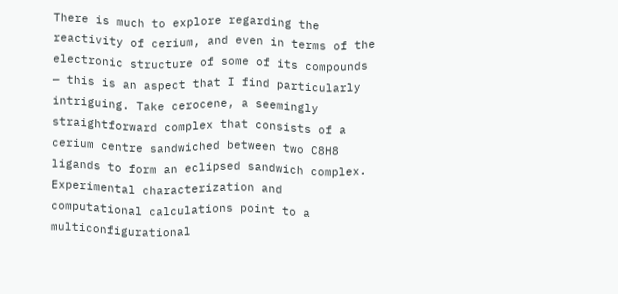There is much to explore regarding the reactivity of cerium, and even in terms of the electronic structure of some of its compounds — this is an aspect that I find particularly intriguing. Take cerocene, a seemingly straightforward complex that consists of a cerium centre sandwiched between two C8H8 ligands to form an eclipsed sandwich complex. Experimental characterization and computational calculations point to a multiconfigurational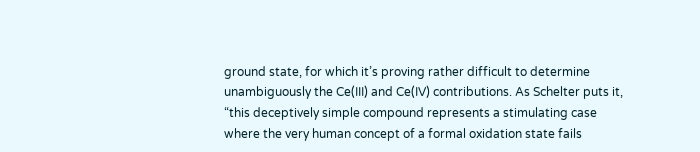ground state, for which it’s proving rather difficult to determine unambiguously the Ce(III) and Ce(IV) contributions. As Schelter puts it, “this deceptively simple compound represents a stimulating case where the very human concept of a formal oxidation state fails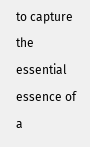to capture the essential essence of a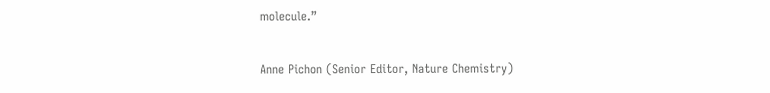molecule.”

Anne Pichon (Senior Editor, Nature Chemistry)